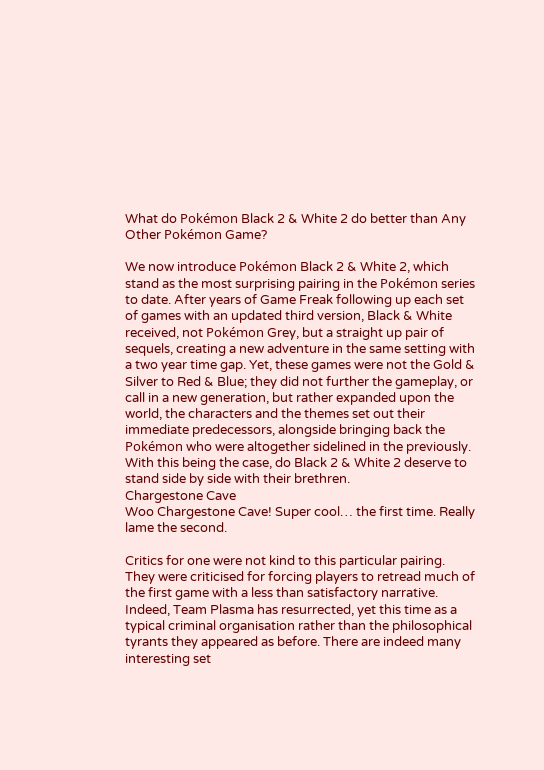What do Pokémon Black 2 & White 2 do better than Any Other Pokémon Game?

We now introduce Pokémon Black 2 & White 2, which stand as the most surprising pairing in the Pokémon series to date. After years of Game Freak following up each set of games with an updated third version, Black & White received, not Pokémon Grey, but a straight up pair of sequels, creating a new adventure in the same setting with a two year time gap. Yet, these games were not the Gold & Silver to Red & Blue; they did not further the gameplay, or call in a new generation, but rather expanded upon the world, the characters and the themes set out their immediate predecessors, alongside bringing back the Pokémon who were altogether sidelined in the previously. With this being the case, do Black 2 & White 2 deserve to stand side by side with their brethren.
Chargestone Cave
Woo Chargestone Cave! Super cool… the first time. Really lame the second.

Critics for one were not kind to this particular pairing. They were criticised for forcing players to retread much of the first game with a less than satisfactory narrative. Indeed, Team Plasma has resurrected, yet this time as a typical criminal organisation rather than the philosophical tyrants they appeared as before. There are indeed many interesting set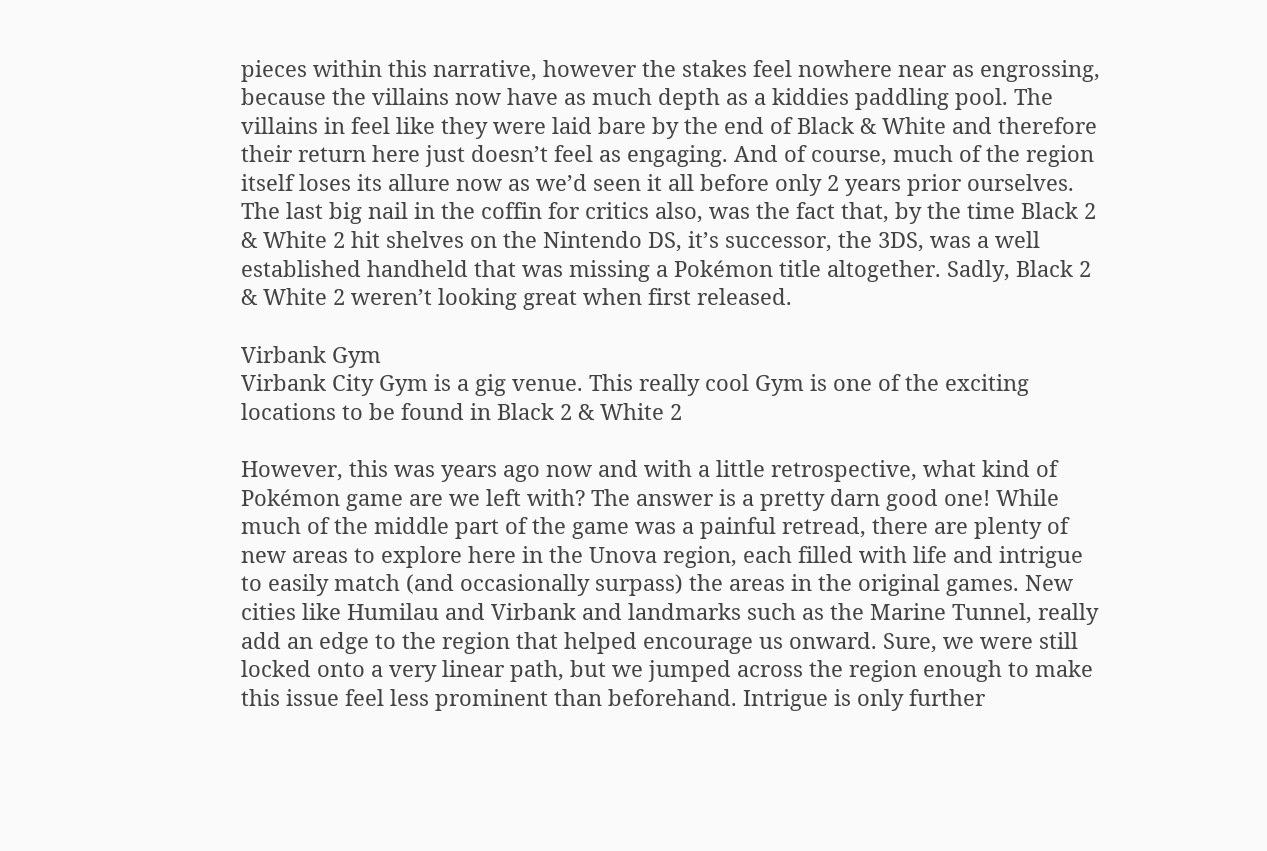pieces within this narrative, however the stakes feel nowhere near as engrossing, because the villains now have as much depth as a kiddies paddling pool. The villains in feel like they were laid bare by the end of Black & White and therefore their return here just doesn’t feel as engaging. And of course, much of the region itself loses its allure now as we’d seen it all before only 2 years prior ourselves. The last big nail in the coffin for critics also, was the fact that, by the time Black 2 & White 2 hit shelves on the Nintendo DS, it’s successor, the 3DS, was a well established handheld that was missing a Pokémon title altogether. Sadly, Black 2 & White 2 weren’t looking great when first released.

Virbank Gym
Virbank City Gym is a gig venue. This really cool Gym is one of the exciting locations to be found in Black 2 & White 2

However, this was years ago now and with a little retrospective, what kind of Pokémon game are we left with? The answer is a pretty darn good one! While much of the middle part of the game was a painful retread, there are plenty of new areas to explore here in the Unova region, each filled with life and intrigue to easily match (and occasionally surpass) the areas in the original games. New cities like Humilau and Virbank and landmarks such as the Marine Tunnel, really add an edge to the region that helped encourage us onward. Sure, we were still locked onto a very linear path, but we jumped across the region enough to make this issue feel less prominent than beforehand. Intrigue is only further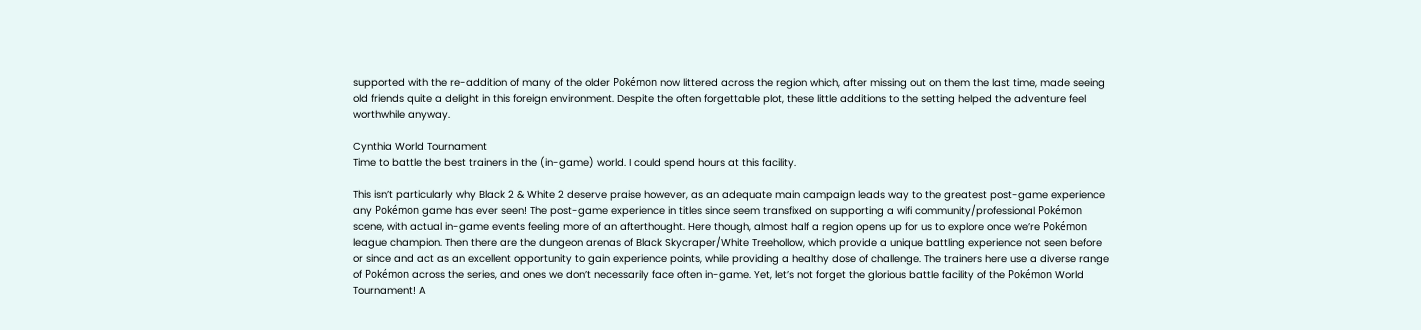supported with the re-addition of many of the older Pokémon now littered across the region which, after missing out on them the last time, made seeing old friends quite a delight in this foreign environment. Despite the often forgettable plot, these little additions to the setting helped the adventure feel worthwhile anyway.

Cynthia World Tournament
Time to battle the best trainers in the (in-game) world. I could spend hours at this facility.

This isn’t particularly why Black 2 & White 2 deserve praise however, as an adequate main campaign leads way to the greatest post-game experience any Pokémon game has ever seen! The post-game experience in titles since seem transfixed on supporting a wifi community/professional Pokémon scene, with actual in-game events feeling more of an afterthought. Here though, almost half a region opens up for us to explore once we’re Pokémon league champion. Then there are the dungeon arenas of Black Skycraper/White Treehollow, which provide a unique battling experience not seen before or since and act as an excellent opportunity to gain experience points, while providing a healthy dose of challenge. The trainers here use a diverse range of Pokémon across the series, and ones we don’t necessarily face often in-game. Yet, let’s not forget the glorious battle facility of the Pokémon World Tournament! A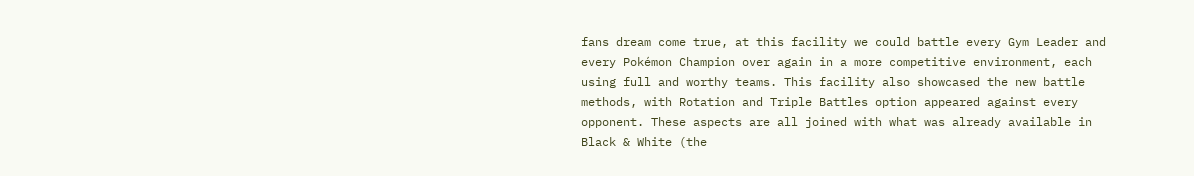fans dream come true, at this facility we could battle every Gym Leader and every Pokémon Champion over again in a more competitive environment, each using full and worthy teams. This facility also showcased the new battle methods, with Rotation and Triple Battles option appeared against every opponent. These aspects are all joined with what was already available in Black & White (the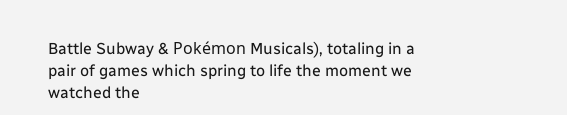Battle Subway & Pokémon Musicals), totaling in a pair of games which spring to life the moment we watched the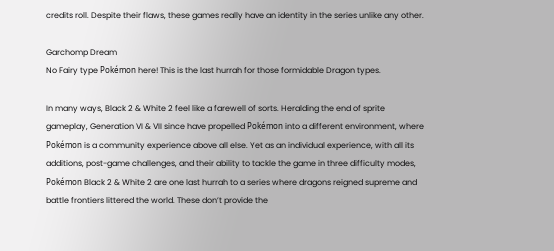credits roll. Despite their flaws, these games really have an identity in the series unlike any other.

Garchomp Dream
No Fairy type Pokémon here! This is the last hurrah for those formidable Dragon types.

In many ways, Black 2 & White 2 feel like a farewell of sorts. Heralding the end of sprite gameplay, Generation VI & VII since have propelled Pokémon into a different environment, where Pokémon is a community experience above all else. Yet as an individual experience, with all its additions, post-game challenges, and their ability to tackle the game in three difficulty modes, Pokémon Black 2 & White 2 are one last hurrah to a series where dragons reigned supreme and battle frontiers littered the world. These don’t provide the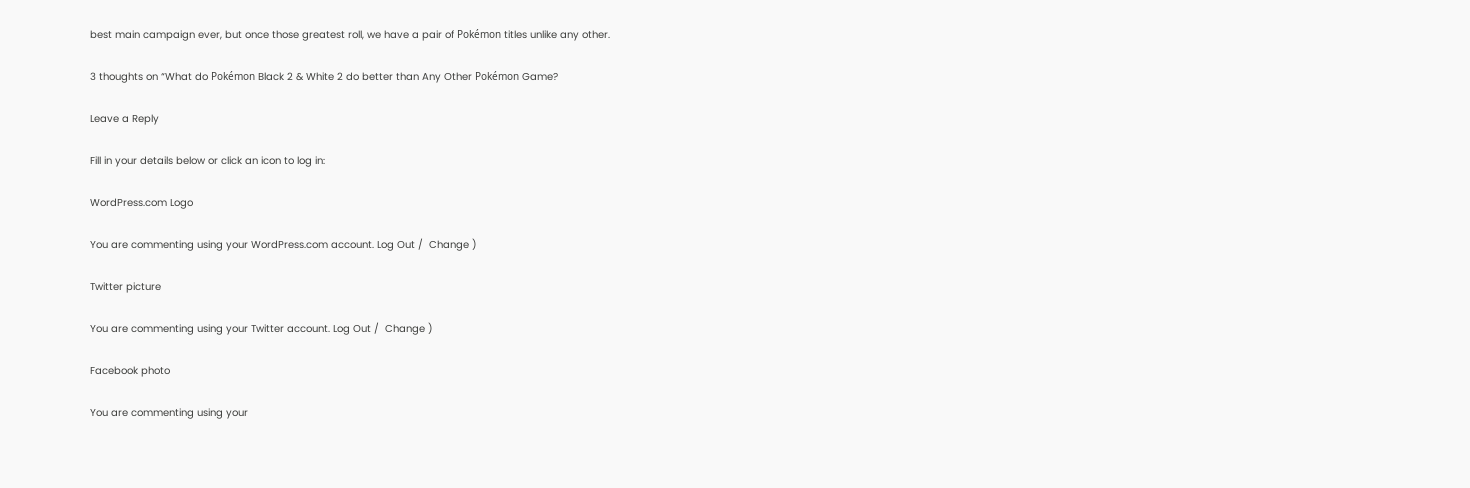best main campaign ever, but once those greatest roll, we have a pair of Pokémon titles unlike any other.

3 thoughts on “What do Pokémon Black 2 & White 2 do better than Any Other Pokémon Game?

Leave a Reply

Fill in your details below or click an icon to log in:

WordPress.com Logo

You are commenting using your WordPress.com account. Log Out /  Change )

Twitter picture

You are commenting using your Twitter account. Log Out /  Change )

Facebook photo

You are commenting using your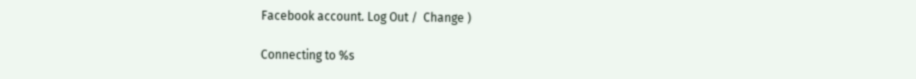Facebook account. Log Out /  Change )

Connecting to %s